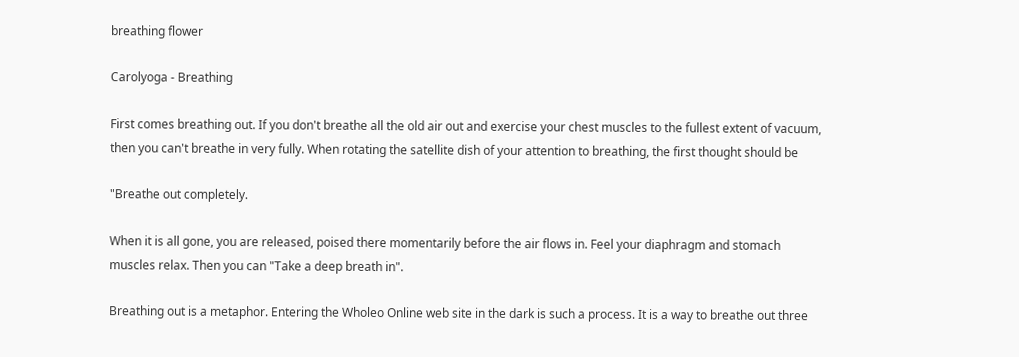breathing flower

Carolyoga - Breathing

First comes breathing out. If you don't breathe all the old air out and exercise your chest muscles to the fullest extent of vacuum, then you can't breathe in very fully. When rotating the satellite dish of your attention to breathing, the first thought should be

"Breathe out completely.

When it is all gone, you are released, poised there momentarily before the air flows in. Feel your diaphragm and stomach muscles relax. Then you can "Take a deep breath in".

Breathing out is a metaphor. Entering the Wholeo Online web site in the dark is such a process. It is a way to breathe out three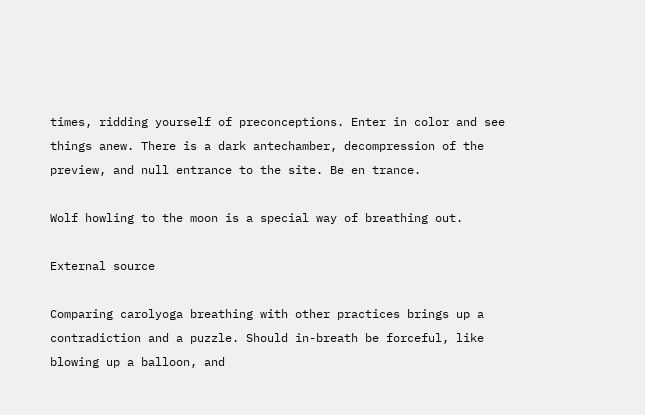times, ridding yourself of preconceptions. Enter in color and see things anew. There is a dark antechamber, decompression of the preview, and null entrance to the site. Be en trance.

Wolf howling to the moon is a special way of breathing out.

External source

Comparing carolyoga breathing with other practices brings up a contradiction and a puzzle. Should in-breath be forceful, like blowing up a balloon, and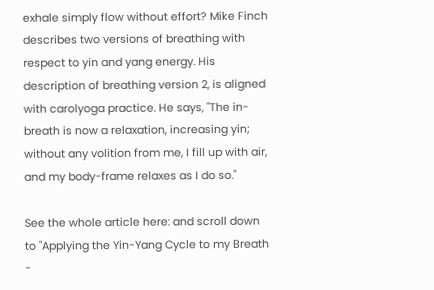exhale simply flow without effort? Mike Finch describes two versions of breathing with respect to yin and yang energy. His description of breathing version 2, is aligned with carolyoga practice. He says, "The in-breath is now a relaxation, increasing yin; without any volition from me, I fill up with air, and my body-frame relaxes as I do so."

See the whole article here: and scroll down to "Applying the Yin-Yang Cycle to my Breath -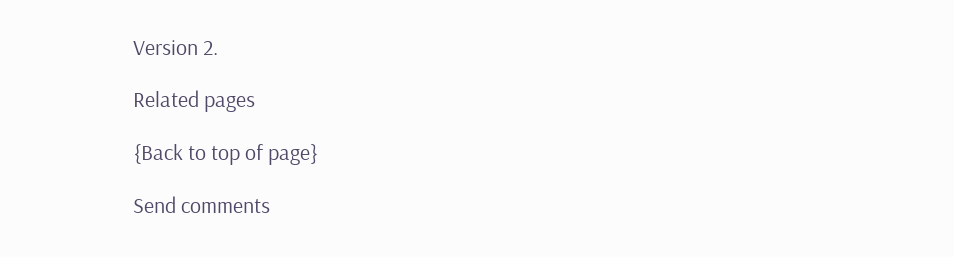Version 2.

Related pages

{Back to top of page}

Send comments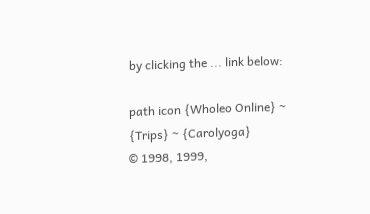by clicking the ... link below:

path icon {Wholeo Online} ~ {Trips} ~ {Carolyoga}
© 1998, 1999,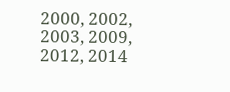2000, 2002, 2003, 2009, 2012, 2014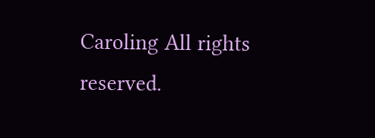Caroling All rights reserved.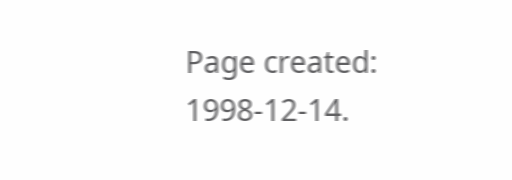Page created: 1998-12-14.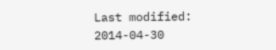Last modified: 2014-04-30